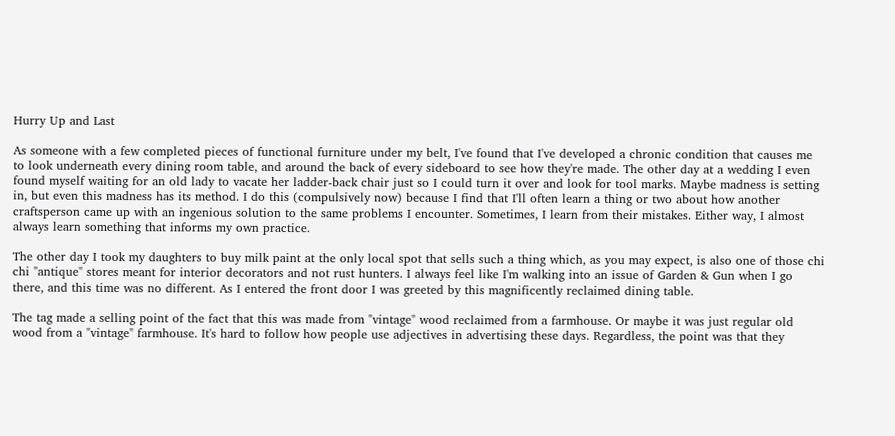Hurry Up and Last

As someone with a few completed pieces of functional furniture under my belt, I've found that I've developed a chronic condition that causes me to look underneath every dining room table, and around the back of every sideboard to see how they're made. The other day at a wedding I even found myself waiting for an old lady to vacate her ladder-back chair just so I could turn it over and look for tool marks. Maybe madness is setting in, but even this madness has its method. I do this (compulsively now) because I find that I'll often learn a thing or two about how another craftsperson came up with an ingenious solution to the same problems I encounter. Sometimes, I learn from their mistakes. Either way, I almost always learn something that informs my own practice.

The other day I took my daughters to buy milk paint at the only local spot that sells such a thing which, as you may expect, is also one of those chi chi "antique" stores meant for interior decorators and not rust hunters. I always feel like I'm walking into an issue of Garden & Gun when I go there, and this time was no different. As I entered the front door I was greeted by this magnificently reclaimed dining table.

The tag made a selling point of the fact that this was made from "vintage" wood reclaimed from a farmhouse. Or maybe it was just regular old wood from a "vintage" farmhouse. It's hard to follow how people use adjectives in advertising these days. Regardless, the point was that they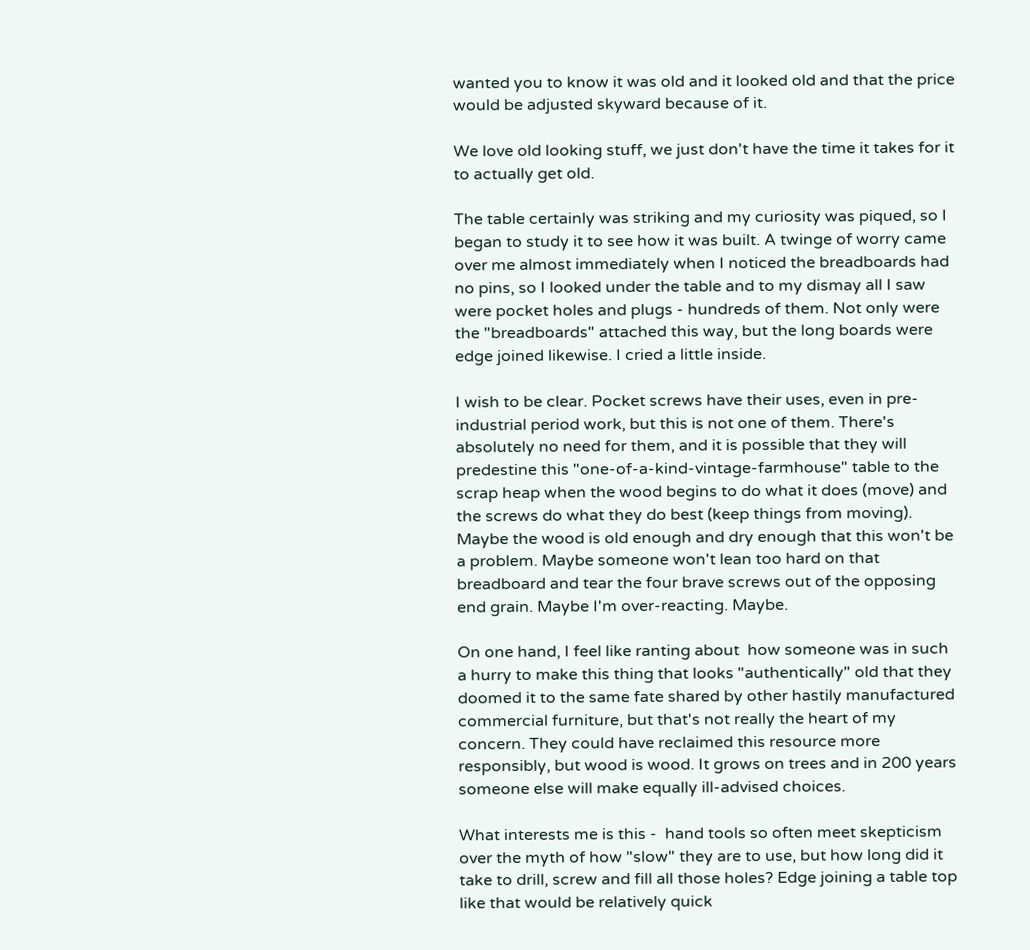wanted you to know it was old and it looked old and that the price would be adjusted skyward because of it.

We love old looking stuff, we just don't have the time it takes for it to actually get old.

The table certainly was striking and my curiosity was piqued, so I began to study it to see how it was built. A twinge of worry came over me almost immediately when I noticed the breadboards had no pins, so I looked under the table and to my dismay all I saw were pocket holes and plugs - hundreds of them. Not only were the "breadboards" attached this way, but the long boards were edge joined likewise. I cried a little inside.

I wish to be clear. Pocket screws have their uses, even in pre-industrial period work, but this is not one of them. There's absolutely no need for them, and it is possible that they will predestine this "one-of-a-kind-vintage-farmhouse" table to the scrap heap when the wood begins to do what it does (move) and the screws do what they do best (keep things from moving). Maybe the wood is old enough and dry enough that this won't be a problem. Maybe someone won't lean too hard on that breadboard and tear the four brave screws out of the opposing end grain. Maybe I'm over-reacting. Maybe.

On one hand, I feel like ranting about  how someone was in such a hurry to make this thing that looks "authentically" old that they doomed it to the same fate shared by other hastily manufactured commercial furniture, but that's not really the heart of my concern. They could have reclaimed this resource more responsibly, but wood is wood. It grows on trees and in 200 years someone else will make equally ill-advised choices.

What interests me is this -  hand tools so often meet skepticism over the myth of how "slow" they are to use, but how long did it take to drill, screw and fill all those holes? Edge joining a table top like that would be relatively quick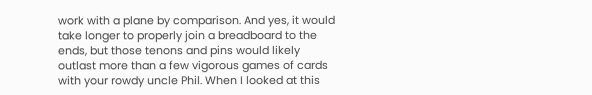work with a plane by comparison. And yes, it would take longer to properly join a breadboard to the ends, but those tenons and pins would likely outlast more than a few vigorous games of cards with your rowdy uncle Phil. When I looked at this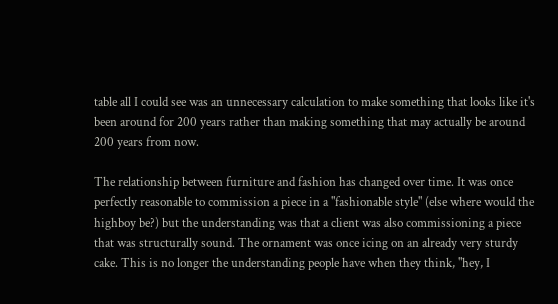table all I could see was an unnecessary calculation to make something that looks like it's been around for 200 years rather than making something that may actually be around 200 years from now.

The relationship between furniture and fashion has changed over time. It was once perfectly reasonable to commission a piece in a "fashionable style" (else where would the highboy be?) but the understanding was that a client was also commissioning a piece that was structurally sound. The ornament was once icing on an already very sturdy cake. This is no longer the understanding people have when they think, "hey, I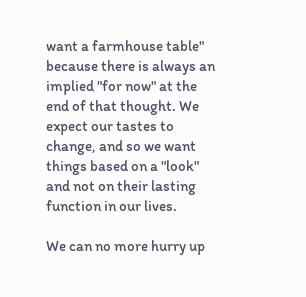want a farmhouse table" because there is always an implied "for now" at the end of that thought. We expect our tastes to change, and so we want things based on a "look" and not on their lasting function in our lives.

We can no more hurry up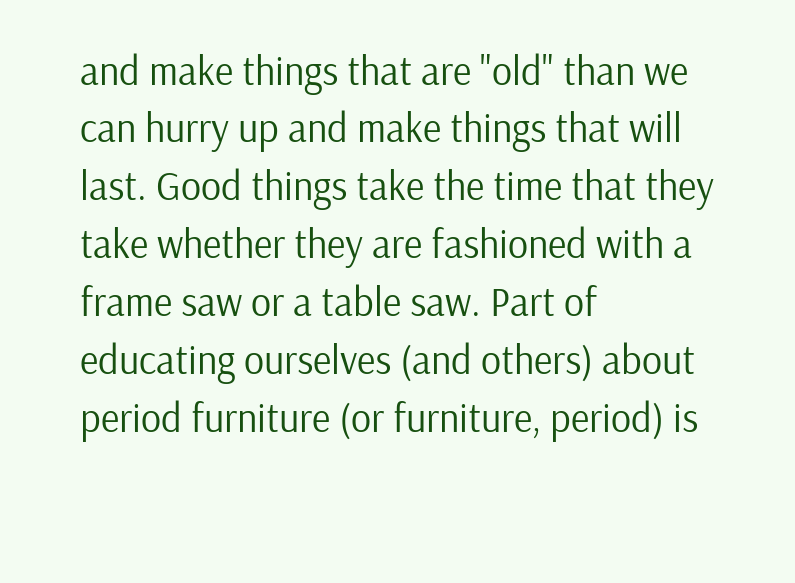and make things that are "old" than we can hurry up and make things that will last. Good things take the time that they take whether they are fashioned with a frame saw or a table saw. Part of educating ourselves (and others) about period furniture (or furniture, period) is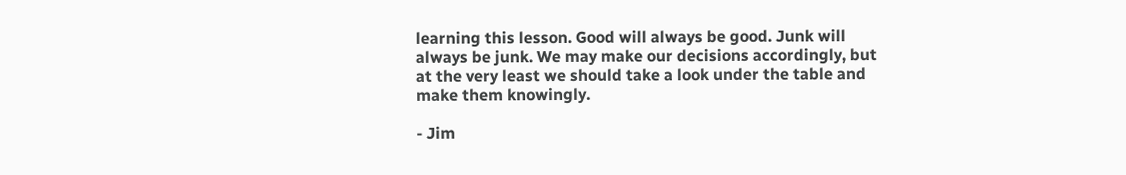learning this lesson. Good will always be good. Junk will always be junk. We may make our decisions accordingly, but at the very least we should take a look under the table and make them knowingly.

- Jim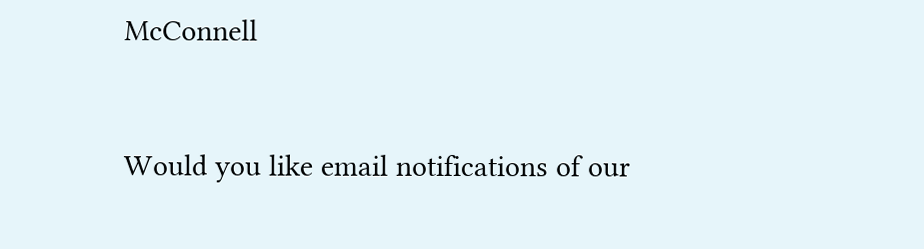McConnell


Would you like email notifications of our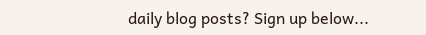daily blog posts? Sign up below...